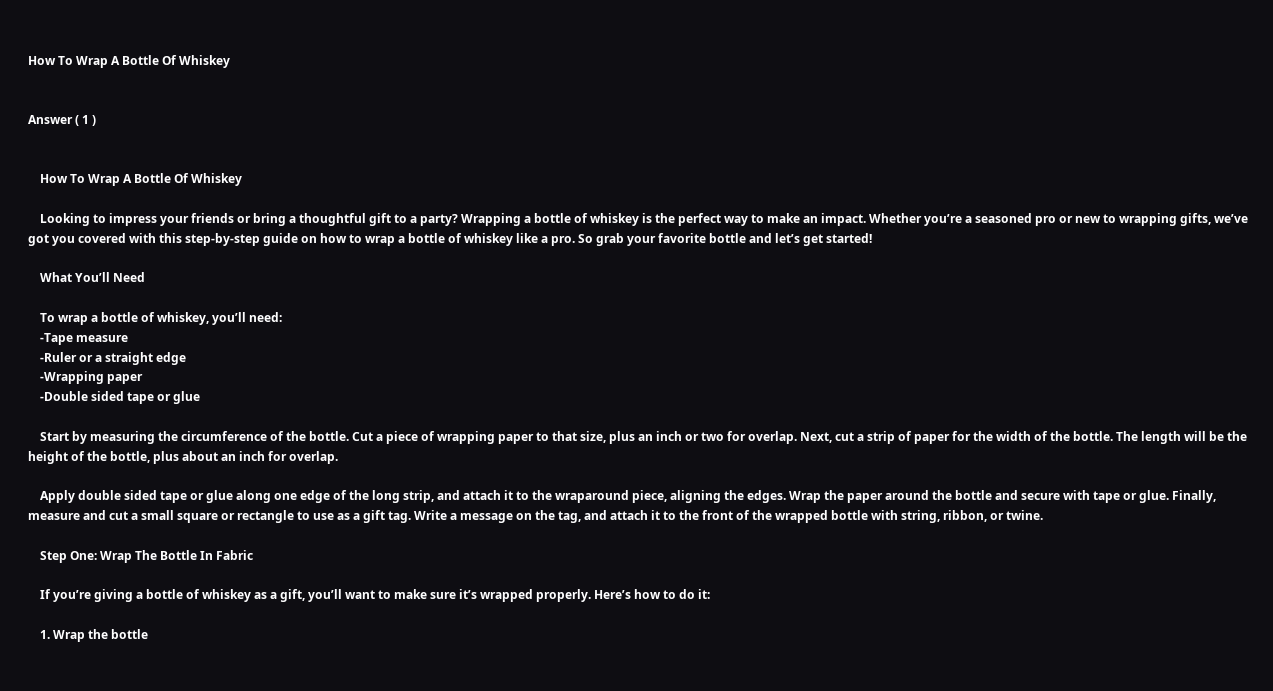How To Wrap A Bottle Of Whiskey


Answer ( 1 )


    How To Wrap A Bottle Of Whiskey

    Looking to impress your friends or bring a thoughtful gift to a party? Wrapping a bottle of whiskey is the perfect way to make an impact. Whether you’re a seasoned pro or new to wrapping gifts, we’ve got you covered with this step-by-step guide on how to wrap a bottle of whiskey like a pro. So grab your favorite bottle and let’s get started!

    What You’ll Need

    To wrap a bottle of whiskey, you’ll need:
    -Tape measure
    -Ruler or a straight edge
    -Wrapping paper
    -Double sided tape or glue

    Start by measuring the circumference of the bottle. Cut a piece of wrapping paper to that size, plus an inch or two for overlap. Next, cut a strip of paper for the width of the bottle. The length will be the height of the bottle, plus about an inch for overlap.

    Apply double sided tape or glue along one edge of the long strip, and attach it to the wraparound piece, aligning the edges. Wrap the paper around the bottle and secure with tape or glue. Finally, measure and cut a small square or rectangle to use as a gift tag. Write a message on the tag, and attach it to the front of the wrapped bottle with string, ribbon, or twine.

    Step One: Wrap The Bottle In Fabric

    If you’re giving a bottle of whiskey as a gift, you’ll want to make sure it’s wrapped properly. Here’s how to do it:

    1. Wrap the bottle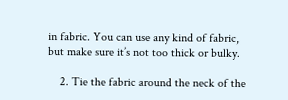in fabric. You can use any kind of fabric, but make sure it’s not too thick or bulky.

    2. Tie the fabric around the neck of the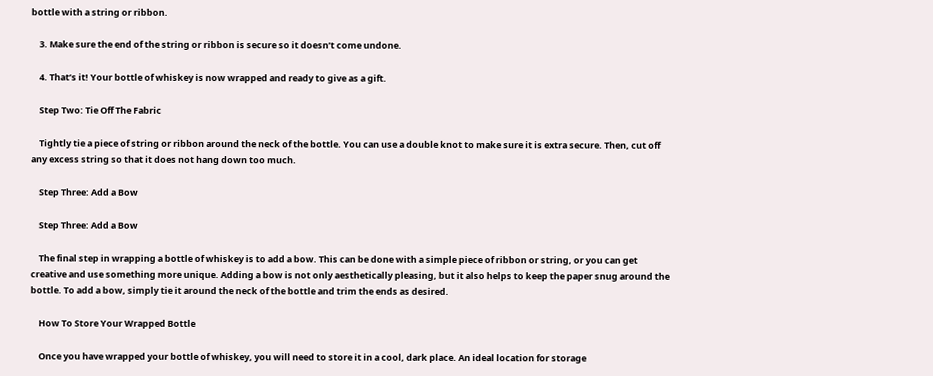bottle with a string or ribbon.

    3. Make sure the end of the string or ribbon is secure so it doesn’t come undone.

    4. That’s it! Your bottle of whiskey is now wrapped and ready to give as a gift.

    Step Two: Tie Off The Fabric

    Tightly tie a piece of string or ribbon around the neck of the bottle. You can use a double knot to make sure it is extra secure. Then, cut off any excess string so that it does not hang down too much.

    Step Three: Add a Bow

    Step Three: Add a Bow

    The final step in wrapping a bottle of whiskey is to add a bow. This can be done with a simple piece of ribbon or string, or you can get creative and use something more unique. Adding a bow is not only aesthetically pleasing, but it also helps to keep the paper snug around the bottle. To add a bow, simply tie it around the neck of the bottle and trim the ends as desired.

    How To Store Your Wrapped Bottle

    Once you have wrapped your bottle of whiskey, you will need to store it in a cool, dark place. An ideal location for storage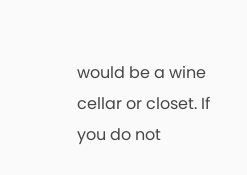would be a wine cellar or closet. If you do not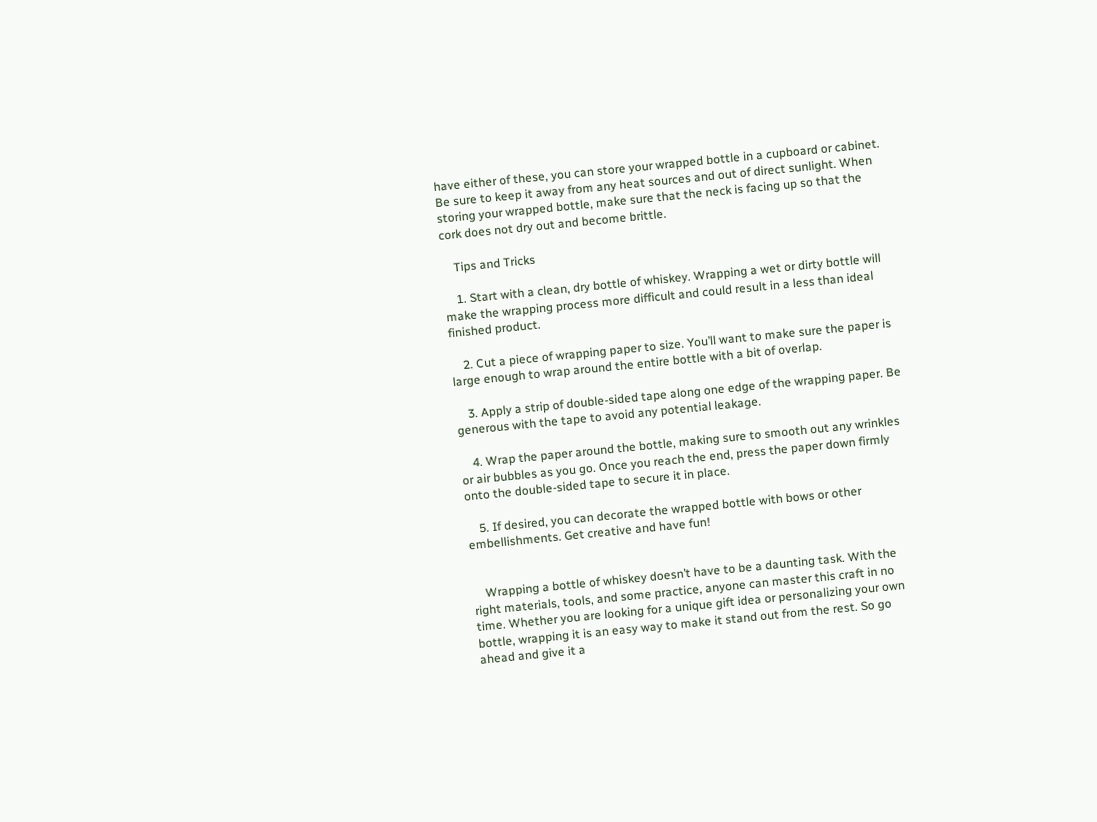have either of these, you can store your wrapped bottle in a cupboard or cabinet. Be sure to keep it away from any heat sources and out of direct sunlight. When storing your wrapped bottle, make sure that the neck is facing up so that the cork does not dry out and become brittle.

    Tips and Tricks

    1. Start with a clean, dry bottle of whiskey. Wrapping a wet or dirty bottle will make the wrapping process more difficult and could result in a less than ideal finished product.

    2. Cut a piece of wrapping paper to size. You’ll want to make sure the paper is large enough to wrap around the entire bottle with a bit of overlap.

    3. Apply a strip of double-sided tape along one edge of the wrapping paper. Be generous with the tape to avoid any potential leakage.

    4. Wrap the paper around the bottle, making sure to smooth out any wrinkles or air bubbles as you go. Once you reach the end, press the paper down firmly onto the double-sided tape to secure it in place.

    5. If desired, you can decorate the wrapped bottle with bows or other embellishments. Get creative and have fun!


    Wrapping a bottle of whiskey doesn’t have to be a daunting task. With the right materials, tools, and some practice, anyone can master this craft in no time. Whether you are looking for a unique gift idea or personalizing your own bottle, wrapping it is an easy way to make it stand out from the rest. So go ahead and give it a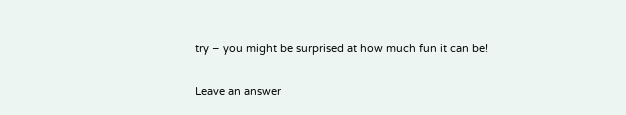try – you might be surprised at how much fun it can be!

Leave an answer